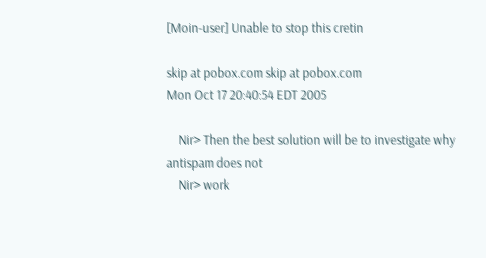[Moin-user] Unable to stop this cretin

skip at pobox.com skip at pobox.com
Mon Oct 17 20:40:54 EDT 2005

    Nir> Then the best solution will be to investigate why antispam does not
    Nir> work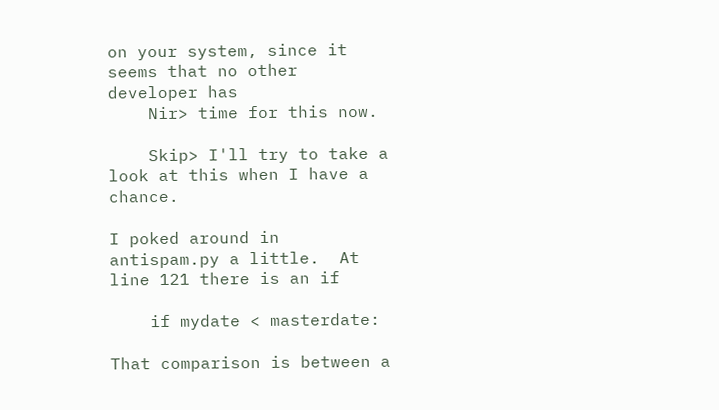on your system, since it seems that no other developer has
    Nir> time for this now.

    Skip> I'll try to take a look at this when I have a chance.

I poked around in antispam.py a little.  At line 121 there is an if

    if mydate < masterdate:

That comparison is between a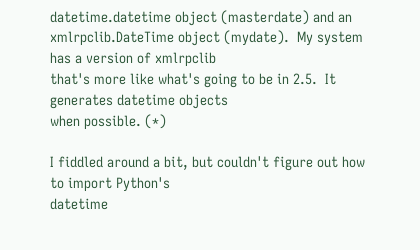datetime.datetime object (masterdate) and an
xmlrpclib.DateTime object (mydate).  My system has a version of xmlrpclib
that's more like what's going to be in 2.5.  It generates datetime objects
when possible. (*)

I fiddled around a bit, but couldn't figure out how to import Python's
datetime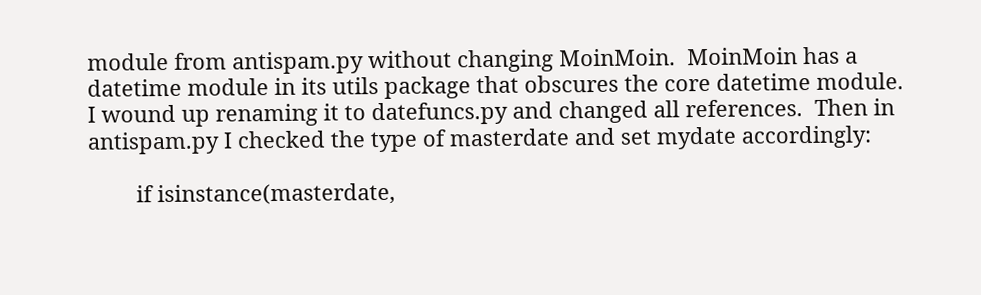module from antispam.py without changing MoinMoin.  MoinMoin has a
datetime module in its utils package that obscures the core datetime module.
I wound up renaming it to datefuncs.py and changed all references.  Then in
antispam.py I checked the type of masterdate and set mydate accordingly:

        if isinstance(masterdate,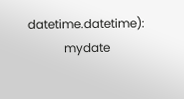datetime.datetime):
            mydate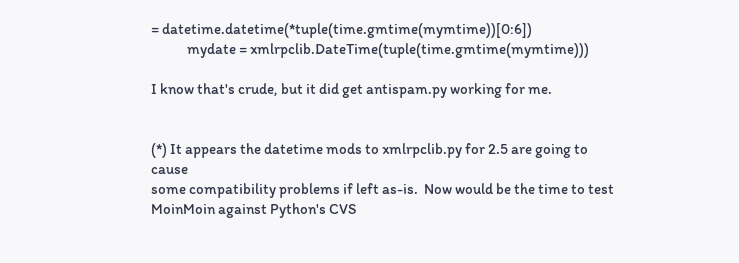= datetime.datetime(*tuple(time.gmtime(mymtime))[0:6])
            mydate = xmlrpclib.DateTime(tuple(time.gmtime(mymtime)))

I know that's crude, but it did get antispam.py working for me.


(*) It appears the datetime mods to xmlrpclib.py for 2.5 are going to cause
some compatibility problems if left as-is.  Now would be the time to test
MoinMoin against Python's CVS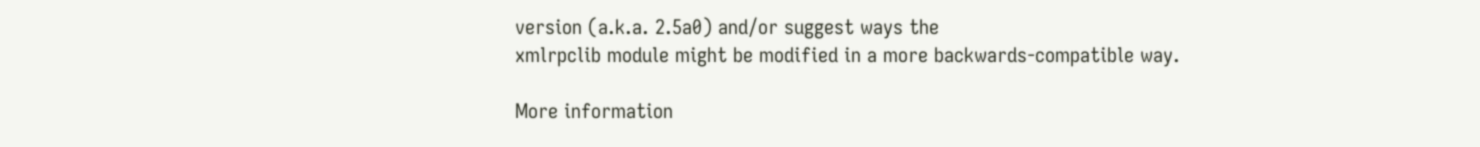version (a.k.a. 2.5a0) and/or suggest ways the
xmlrpclib module might be modified in a more backwards-compatible way.

More information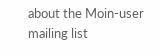about the Moin-user mailing list